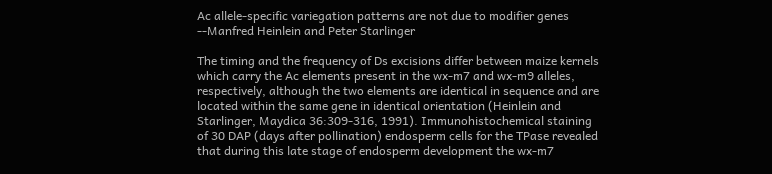Ac allele-specific variegation patterns are not due to modifier genes
--Manfred Heinlein and Peter Starlinger

The timing and the frequency of Ds excisions differ between maize kernels which carry the Ac elements present in the wx-m7 and wx-m9 alleles, respectively, although the two elements are identical in sequence and are located within the same gene in identical orientation (Heinlein and Starlinger, Maydica 36:309-316, 1991). Immunohistochemical staining of 30 DAP (days after pollination) endosperm cells for the TPase revealed that during this late stage of endosperm development the wx-m7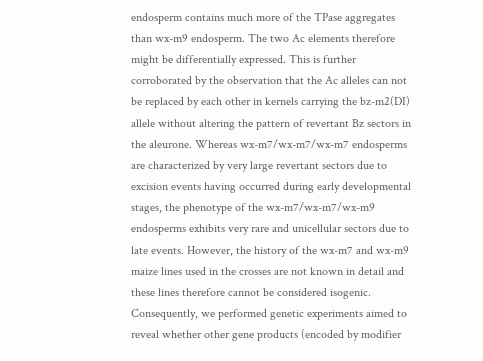endosperm contains much more of the TPase aggregates than wx-m9 endosperm. The two Ac elements therefore might be differentially expressed. This is further corroborated by the observation that the Ac alleles can not be replaced by each other in kernels carrying the bz-m2(DI) allele without altering the pattern of revertant Bz sectors in the aleurone. Whereas wx-m7/wx-m7/wx-m7 endosperms are characterized by very large revertant sectors due to excision events having occurred during early developmental stages, the phenotype of the wx-m7/wx-m7/wx-m9 endosperms exhibits very rare and unicellular sectors due to late events. However, the history of the wx-m7 and wx-m9 maize lines used in the crosses are not known in detail and these lines therefore cannot be considered isogenic. Consequently, we performed genetic experiments aimed to reveal whether other gene products (encoded by modifier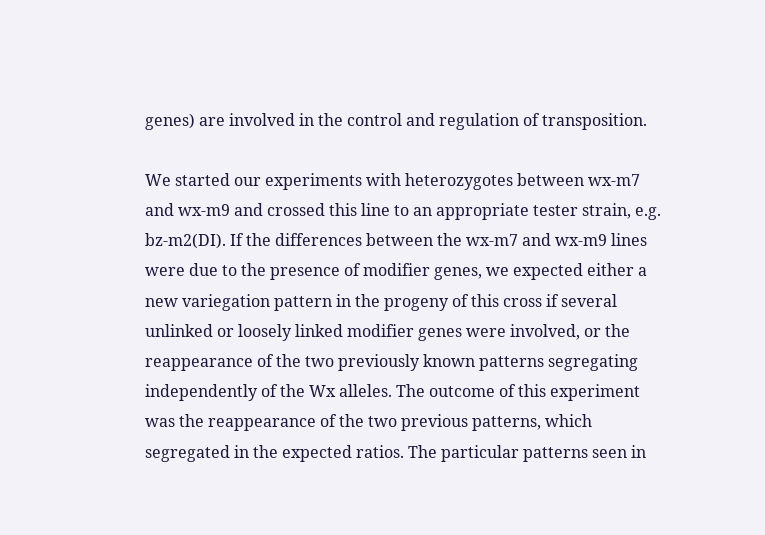genes) are involved in the control and regulation of transposition.

We started our experiments with heterozygotes between wx-m7 and wx-m9 and crossed this line to an appropriate tester strain, e.g. bz-m2(DI). If the differences between the wx-m7 and wx-m9 lines were due to the presence of modifier genes, we expected either a new variegation pattern in the progeny of this cross if several unlinked or loosely linked modifier genes were involved, or the reappearance of the two previously known patterns segregating independently of the Wx alleles. The outcome of this experiment was the reappearance of the two previous patterns, which segregated in the expected ratios. The particular patterns seen in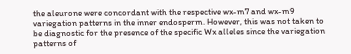the aleurone were concordant with the respective wx-m7 and wx-m9 variegation patterns in the inner endosperm. However, this was not taken to be diagnostic for the presence of the specific Wx alleles since the variegation patterns of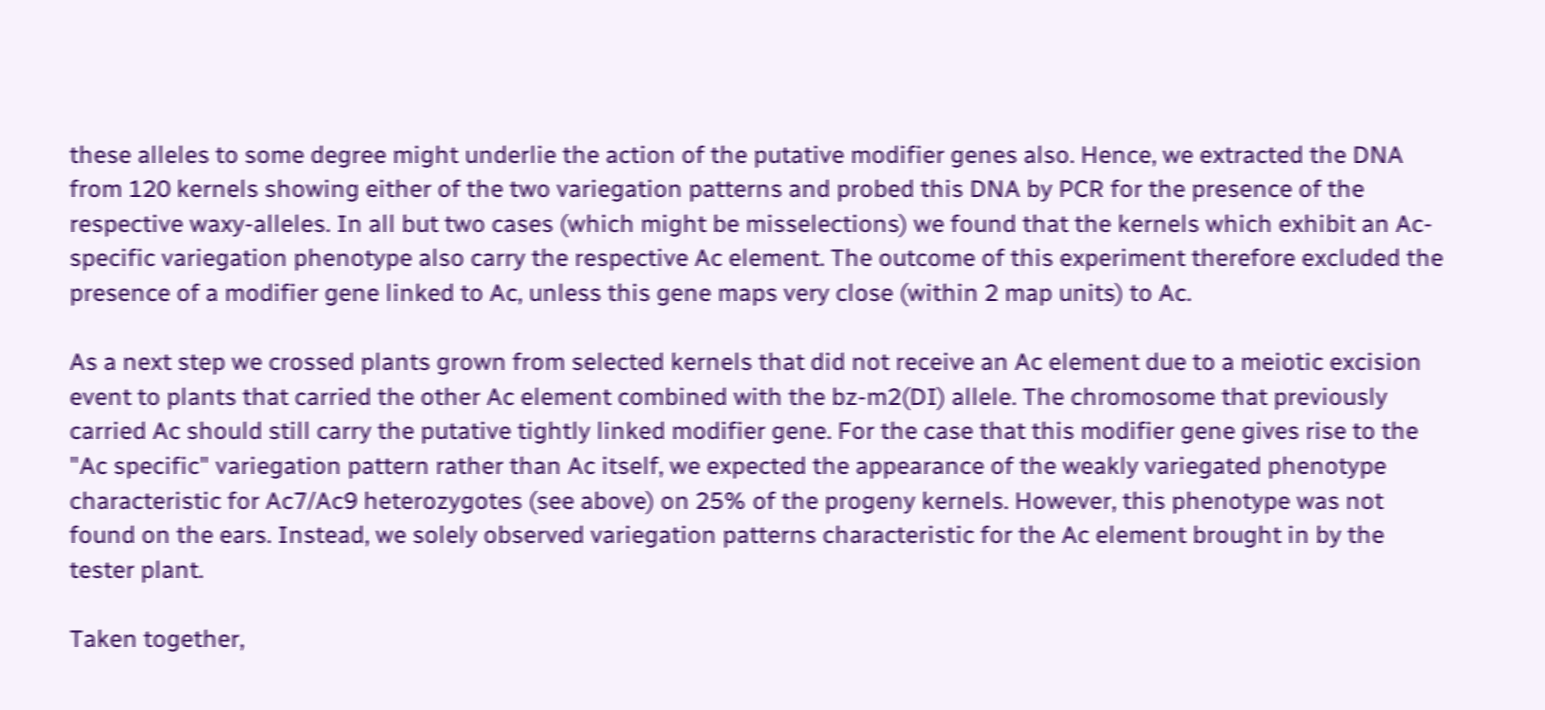these alleles to some degree might underlie the action of the putative modifier genes also. Hence, we extracted the DNA from 120 kernels showing either of the two variegation patterns and probed this DNA by PCR for the presence of the respective waxy-alleles. In all but two cases (which might be misselections) we found that the kernels which exhibit an Ac-specific variegation phenotype also carry the respective Ac element. The outcome of this experiment therefore excluded the presence of a modifier gene linked to Ac, unless this gene maps very close (within 2 map units) to Ac.

As a next step we crossed plants grown from selected kernels that did not receive an Ac element due to a meiotic excision event to plants that carried the other Ac element combined with the bz-m2(DI) allele. The chromosome that previously carried Ac should still carry the putative tightly linked modifier gene. For the case that this modifier gene gives rise to the "Ac specific" variegation pattern rather than Ac itself, we expected the appearance of the weakly variegated phenotype characteristic for Ac7/Ac9 heterozygotes (see above) on 25% of the progeny kernels. However, this phenotype was not found on the ears. Instead, we solely observed variegation patterns characteristic for the Ac element brought in by the tester plant.

Taken together,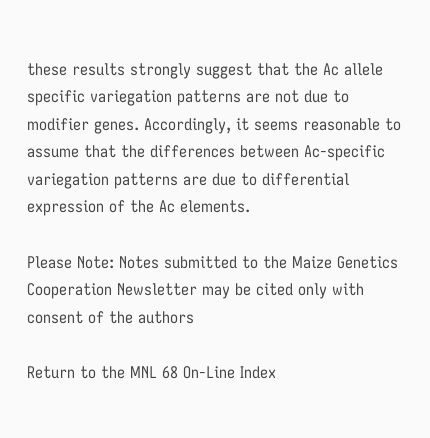these results strongly suggest that the Ac allele specific variegation patterns are not due to modifier genes. Accordingly, it seems reasonable to assume that the differences between Ac-specific variegation patterns are due to differential expression of the Ac elements.

Please Note: Notes submitted to the Maize Genetics Cooperation Newsletter may be cited only with consent of the authors

Return to the MNL 68 On-Line Index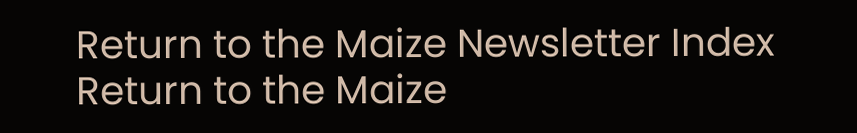Return to the Maize Newsletter Index
Return to the Maize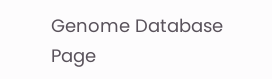Genome Database Page